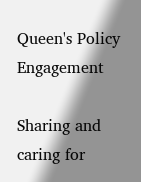Queen's Policy Engagement

Sharing and caring for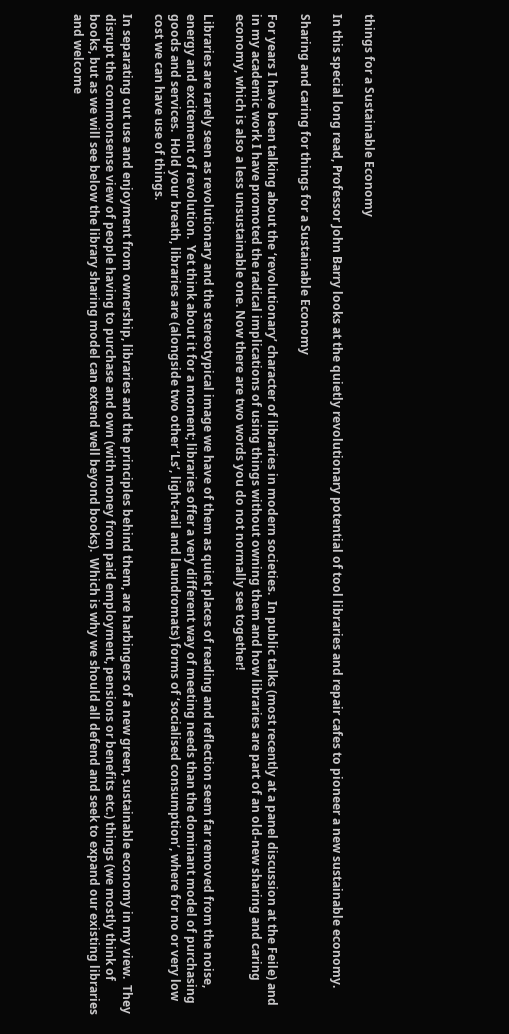things for a Sustainable Economy

In this special long read, Professor John Barry looks at the quietly revolutionary potential of tool libraries and repair cafes to pioneer a new sustainable economy.

Sharing and caring for things for a Sustainable Economy

For years I have been talking about the ‘revolutionary’ character of libraries in modern societies.  In public talks (most recently at a panel discussion at the Feile) and in my academic work I have promoted the radical implications of using things without owning them and how libraries are part of an old-new sharing and caring economy, which is also a less unsustainable one. Now there are two words you do not normally see together!

Libraries are rarely seen as revolutionary and the stereotypical image we have of them as quiet places of reading and reflection seem far removed from the noise, energy and excitement of revolution.  Yet think about it for a moment; libraries offer a very different way of meeting needs than the dominant model of purchasing goods and services.  Hold your breath, libraries are (alongside two other ‘Ls’, light-rail and laundromats) forms of ‘socialised consumption’, where for no or very low cost we can have use of things.

In separating out use and enjoyment from ownership, libraries and the principles behind them, are harbingers of a new green, sustainable economy in my view.  They disrupt the commonsense view of people having to purchase and own (with money from paid employment, pensions or benefits etc.) things (we mostly think of books, but as we will see below the library sharing model can extend well beyond books).  Which is why we should all defend and seek to expand our existing libraries and welcome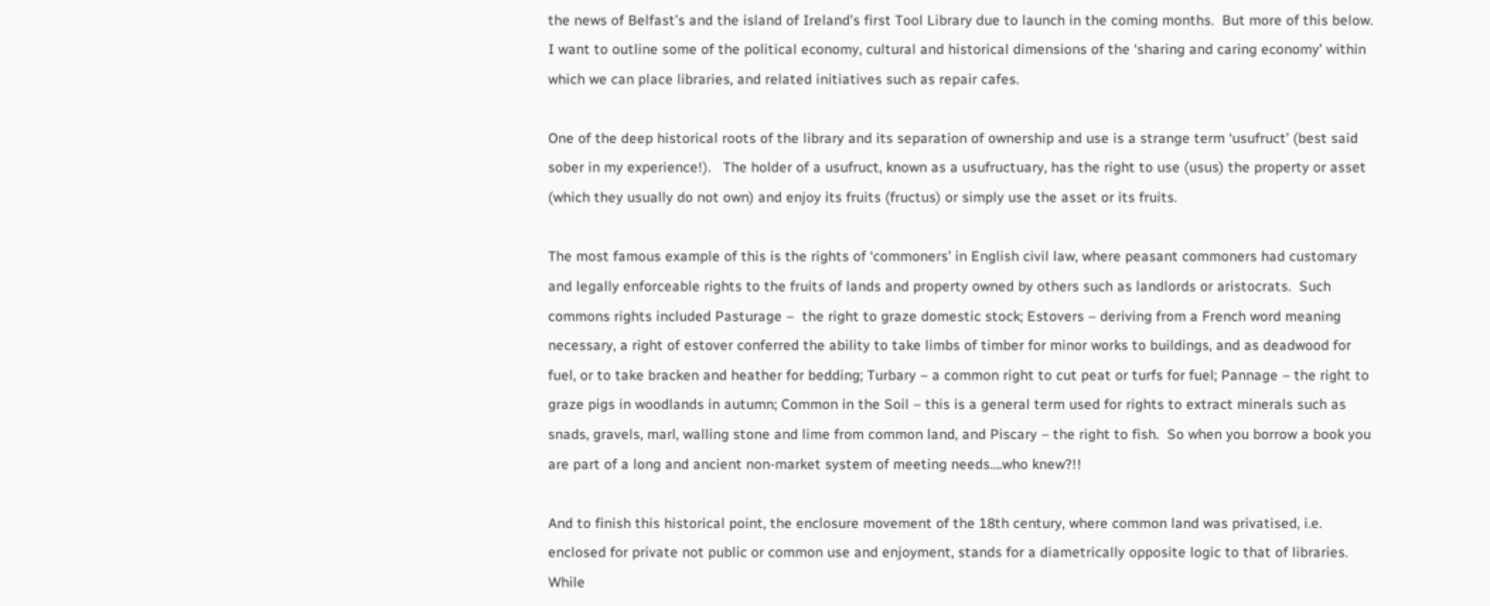the news of Belfast’s and the island of Ireland’s first Tool Library due to launch in the coming months.  But more of this below.  I want to outline some of the political economy, cultural and historical dimensions of the ‘sharing and caring economy’ within which we can place libraries, and related initiatives such as repair cafes.

One of the deep historical roots of the library and its separation of ownership and use is a strange term ‘usufruct’ (best said sober in my experience!).   The holder of a usufruct, known as a usufructuary, has the right to use (usus) the property or asset (which they usually do not own) and enjoy its fruits (fructus) or simply use the asset or its fruits.

The most famous example of this is the rights of ‘commoners’ in English civil law, where peasant commoners had customary and legally enforceable rights to the fruits of lands and property owned by others such as landlords or aristocrats.  Such commons rights included Pasturage –  the right to graze domestic stock; Estovers – deriving from a French word meaning necessary, a right of estover conferred the ability to take limbs of timber for minor works to buildings, and as deadwood for fuel, or to take bracken and heather for bedding; Turbary – a common right to cut peat or turfs for fuel; Pannage – the right to graze pigs in woodlands in autumn; Common in the Soil – this is a general term used for rights to extract minerals such as snads, gravels, marl, walling stone and lime from common land, and Piscary – the right to fish.  So when you borrow a book you are part of a long and ancient non-market system of meeting needs….who knew?!!

And to finish this historical point, the enclosure movement of the 18th century, where common land was privatised, i.e. enclosed for private not public or common use and enjoyment, stands for a diametrically opposite logic to that of libraries.  While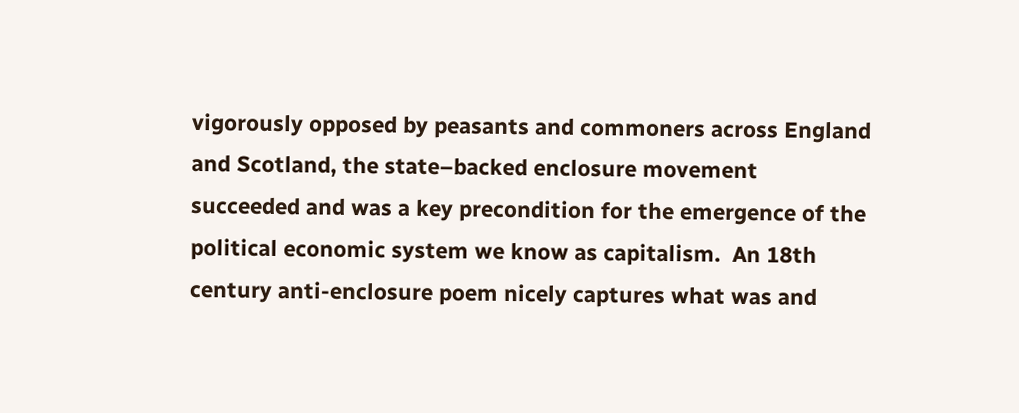vigorously opposed by peasants and commoners across England and Scotland, the state–backed enclosure movement succeeded and was a key precondition for the emergence of the political economic system we know as capitalism.  An 18th century anti-enclosure poem nicely captures what was and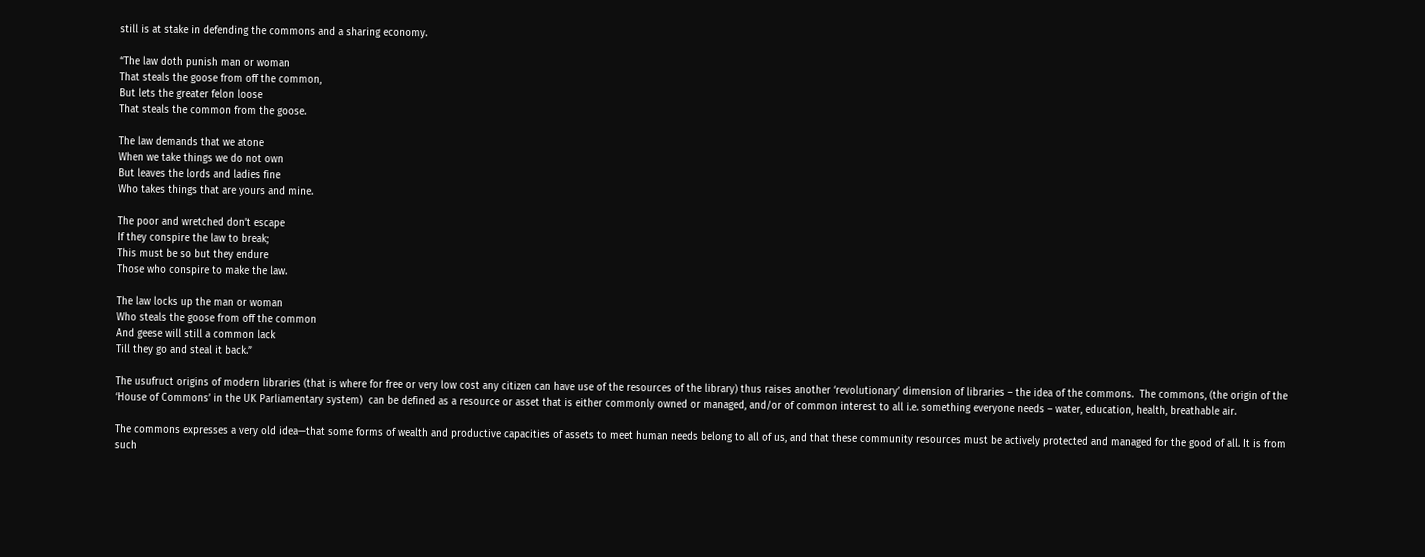still is at stake in defending the commons and a sharing economy.

“The law doth punish man or woman
That steals the goose from off the common,
But lets the greater felon loose
That steals the common from the goose.

The law demands that we atone
When we take things we do not own
But leaves the lords and ladies fine
Who takes things that are yours and mine.

The poor and wretched don’t escape
If they conspire the law to break;
This must be so but they endure
Those who conspire to make the law.

The law locks up the man or woman
Who steals the goose from off the common
And geese will still a common lack
Till they go and steal it back.”

The usufruct origins of modern libraries (that is where for free or very low cost any citizen can have use of the resources of the library) thus raises another ‘revolutionary’ dimension of libraries – the idea of the commons.  The commons, (the origin of the ‘House of Commons’ in the UK Parliamentary system)  can be defined as a resource or asset that is either commonly owned or managed, and/or of common interest to all i.e. something everyone needs – water, education, health, breathable air.

The commons expresses a very old idea—that some forms of wealth and productive capacities of assets to meet human needs belong to all of us, and that these community resources must be actively protected and managed for the good of all. It is from such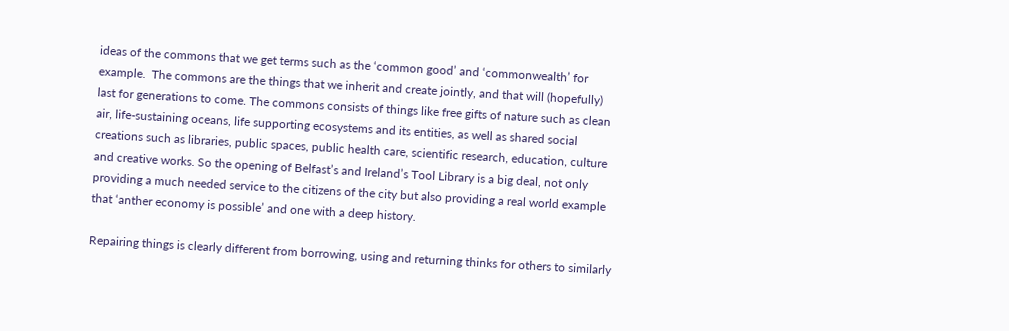ideas of the commons that we get terms such as the ‘common good’ and ‘commonwealth’ for example.  The commons are the things that we inherit and create jointly, and that will (hopefully) last for generations to come. The commons consists of things like free gifts of nature such as clean air, life-sustaining oceans, life supporting ecosystems and its entities, as well as shared social creations such as libraries, public spaces, public health care, scientific research, education, culture and creative works. So the opening of Belfast’s and Ireland’s Tool Library is a big deal, not only providing a much needed service to the citizens of the city but also providing a real world example that ‘anther economy is possible’ and one with a deep history.

Repairing things is clearly different from borrowing, using and returning thinks for others to similarly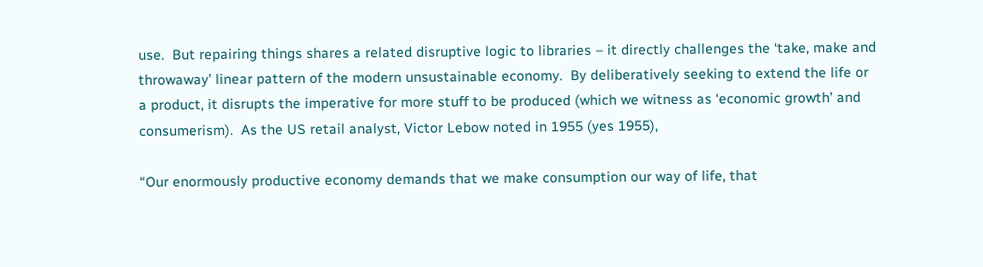use.  But repairing things shares a related disruptive logic to libraries – it directly challenges the ‘take, make and throwaway’ linear pattern of the modern unsustainable economy.  By deliberatively seeking to extend the life or a product, it disrupts the imperative for more stuff to be produced (which we witness as ‘economic growth’ and consumerism).  As the US retail analyst, Victor Lebow noted in 1955 (yes 1955),

“Our enormously productive economy demands that we make consumption our way of life, that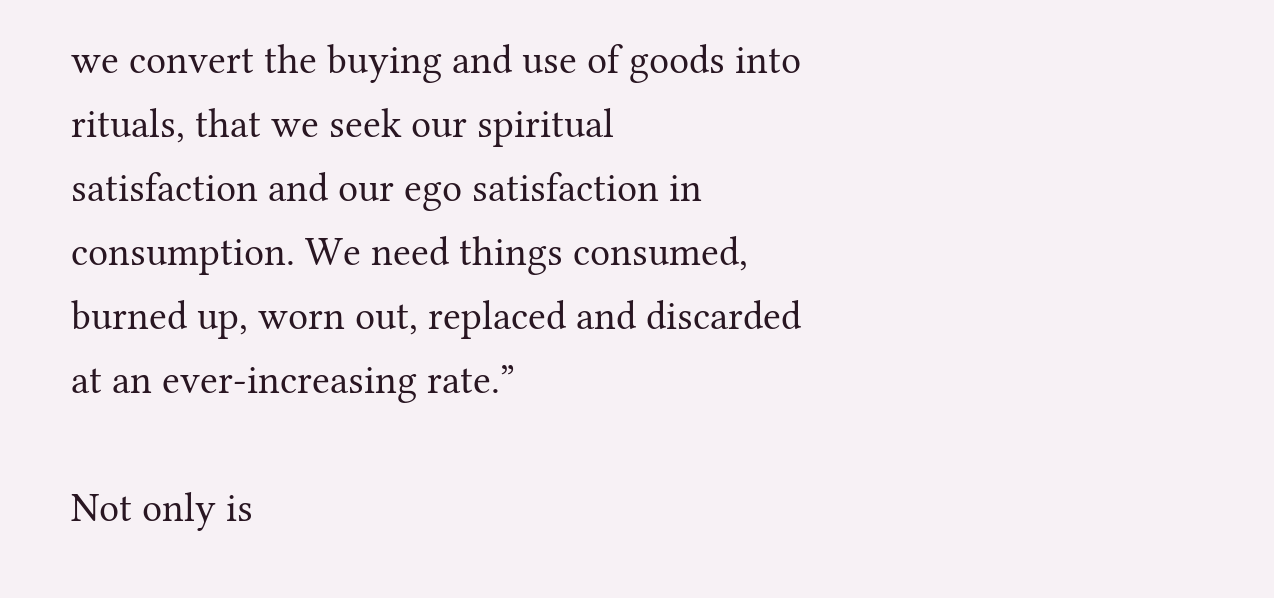we convert the buying and use of goods into rituals, that we seek our spiritual satisfaction and our ego satisfaction in consumption. We need things consumed, burned up, worn out, replaced and discarded at an ever-increasing rate.”

Not only is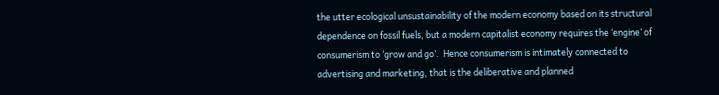the utter ecological unsustainability of the modern economy based on its structural dependence on fossil fuels, but a modern capitalist economy requires the ‘engine’ of consumerism to ‘grow and go’.  Hence consumerism is intimately connected to advertising and marketing, that is the deliberative and planned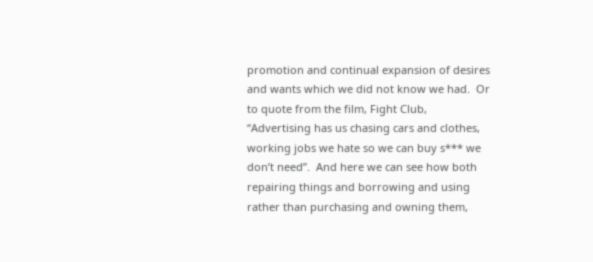promotion and continual expansion of desires and wants which we did not know we had.  Or to quote from the film, Fight Club, “Advertising has us chasing cars and clothes, working jobs we hate so we can buy s*** we don’t need”.  And here we can see how both repairing things and borrowing and using rather than purchasing and owning them,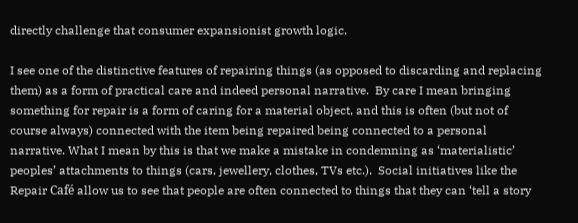directly challenge that consumer expansionist growth logic.

I see one of the distinctive features of repairing things (as opposed to discarding and replacing them) as a form of practical care and indeed personal narrative.  By care I mean bringing something for repair is a form of caring for a material object, and this is often (but not of course always) connected with the item being repaired being connected to a personal narrative. What I mean by this is that we make a mistake in condemning as ‘materialistic’ peoples’ attachments to things (cars, jewellery, clothes, TVs etc.).  Social initiatives like the Repair Café allow us to see that people are often connected to things that they can ‘tell a story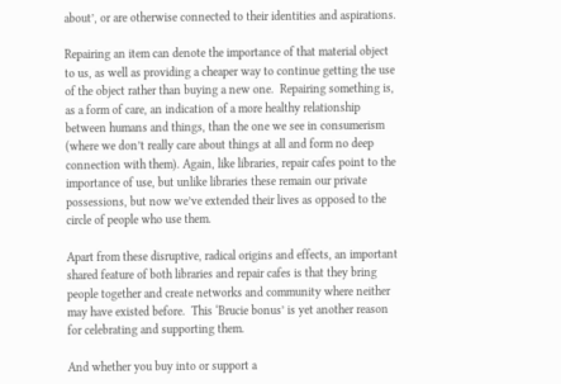about’, or are otherwise connected to their identities and aspirations.

Repairing an item can denote the importance of that material object to us, as well as providing a cheaper way to continue getting the use of the object rather than buying a new one.  Repairing something is, as a form of care, an indication of a more healthy relationship between humans and things, than the one we see in consumerism (where we don’t really care about things at all and form no deep connection with them). Again, like libraries, repair cafes point to the importance of use, but unlike libraries these remain our private possessions, but now we’ve extended their lives as opposed to the circle of people who use them.

Apart from these disruptive, radical origins and effects, an important shared feature of both libraries and repair cafes is that they bring people together and create networks and community where neither may have existed before.  This ‘Brucie bonus’ is yet another reason for celebrating and supporting them.

And whether you buy into or support a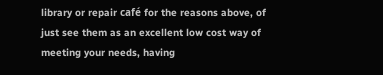library or repair café for the reasons above, of just see them as an excellent low cost way of meeting your needs, having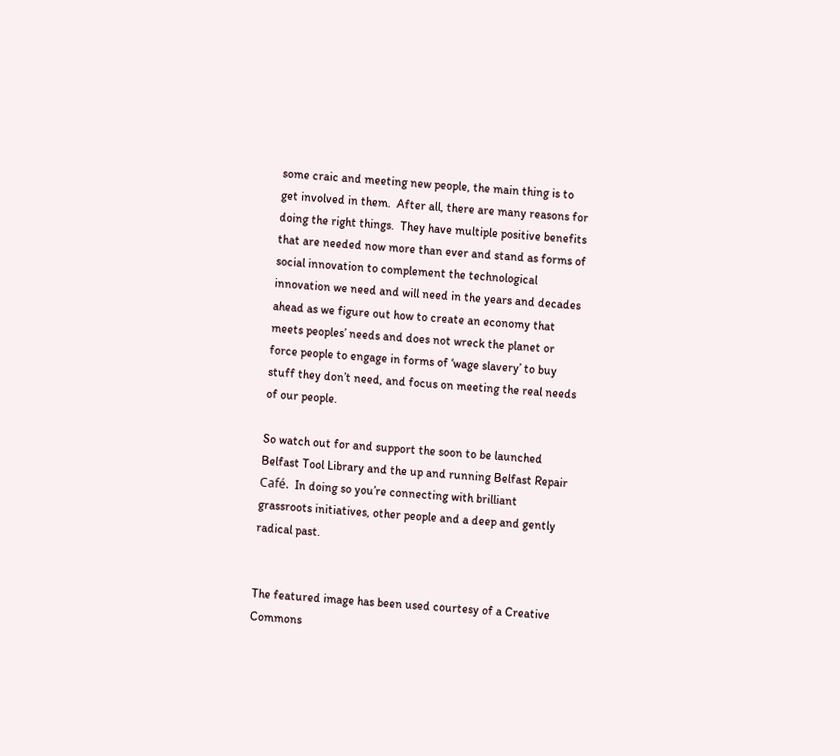some craic and meeting new people, the main thing is to get involved in them.  After all, there are many reasons for doing the right things.  They have multiple positive benefits that are needed now more than ever and stand as forms of social innovation to complement the technological innovation we need and will need in the years and decades ahead as we figure out how to create an economy that meets peoples’ needs and does not wreck the planet or force people to engage in forms of ‘wage slavery’ to buy stuff they don’t need, and focus on meeting the real needs of our people.

So watch out for and support the soon to be launched Belfast Tool Library and the up and running Belfast Repair Café.  In doing so you’re connecting with brilliant grassroots initiatives, other people and a deep and gently radical past.


The featured image has been used courtesy of a Creative Commons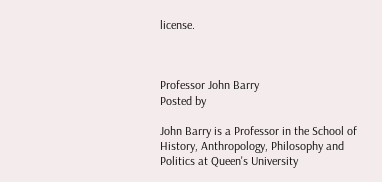license.



Professor John Barry
Posted by

John Barry is a Professor in the School of History, Anthropology, Philosophy and Politics at Queen's University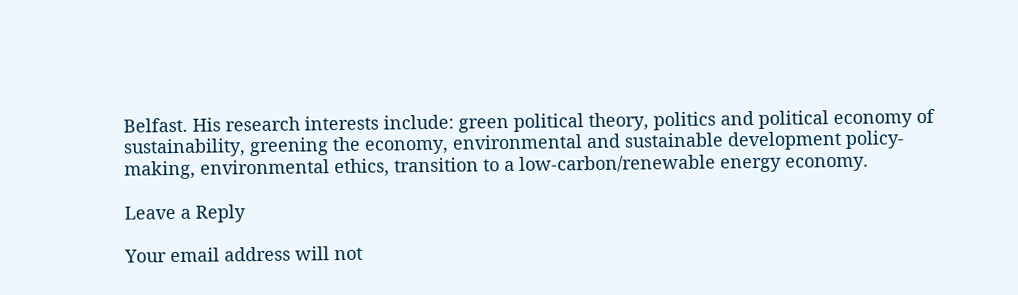Belfast. His research interests include: green political theory, politics and political economy of sustainability, greening the economy, environmental and sustainable development policy-making, environmental ethics, transition to a low-carbon/renewable energy economy.

Leave a Reply

Your email address will not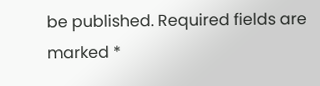be published. Required fields are marked *